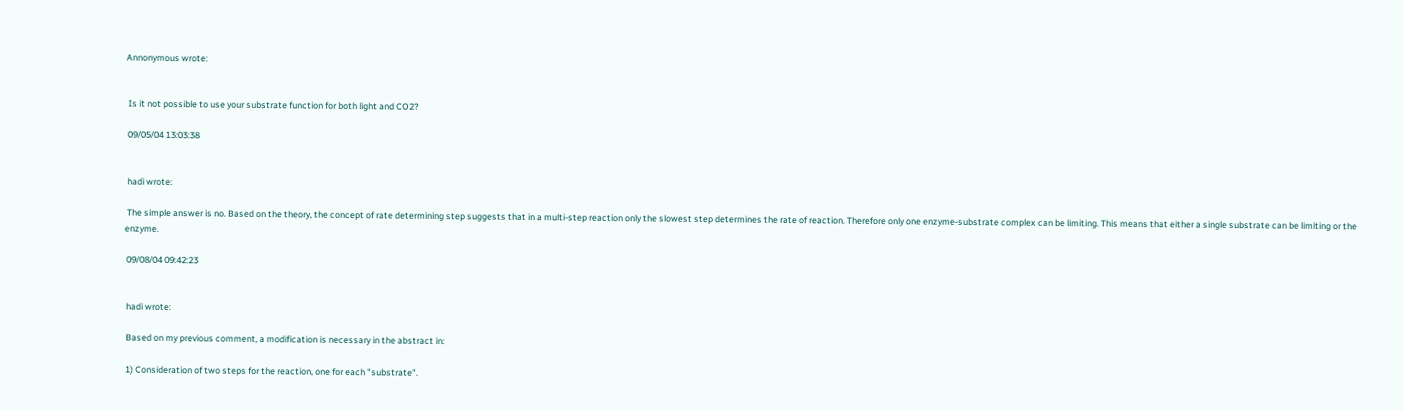Annonymous wrote:


 Is it not possible to use your substrate function for both light and CO2?

 09/05/04 13:03:38


 hadi wrote:

 The simple answer is no. Based on the theory, the concept of rate determining step suggests that in a multi-step reaction only the slowest step determines the rate of reaction. Therefore only one enzyme-substrate complex can be limiting. This means that either a single substrate can be limiting or the enzyme.

 09/08/04 09:42:23


 hadi wrote:

 Based on my previous comment, a modification is necessary in the abstract in:

 1) Consideration of two steps for the reaction, one for each "substrate".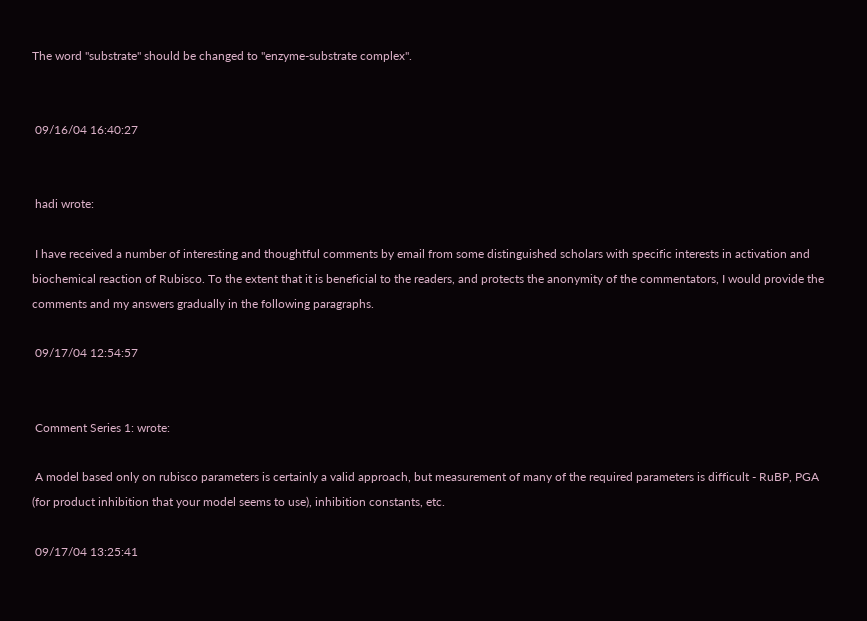The word "substrate" should be changed to "enzyme-substrate complex".


 09/16/04 16:40:27


 hadi wrote:

 I have received a number of interesting and thoughtful comments by email from some distinguished scholars with specific interests in activation and biochemical reaction of Rubisco. To the extent that it is beneficial to the readers, and protects the anonymity of the commentators, I would provide the comments and my answers gradually in the following paragraphs.

 09/17/04 12:54:57


 Comment Series 1: wrote:

 A model based only on rubisco parameters is certainly a valid approach, but measurement of many of the required parameters is difficult - RuBP, PGA (for product inhibition that your model seems to use), inhibition constants, etc.

 09/17/04 13:25:41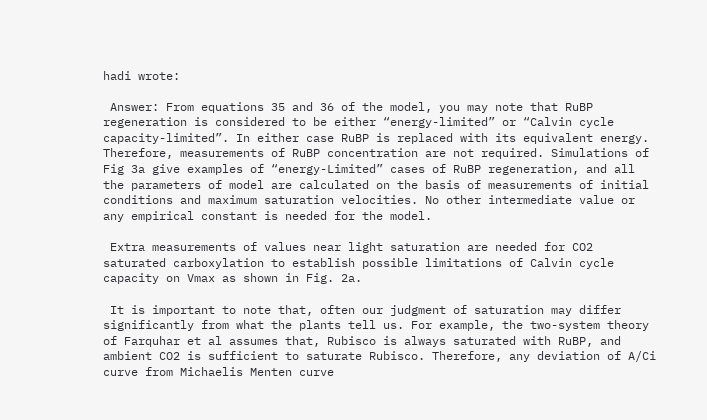hadi wrote:

 Answer: From equations 35 and 36 of the model, you may note that RuBP regeneration is considered to be either “energy-limited” or “Calvin cycle capacity-limited”. In either case RuBP is replaced with its equivalent energy. Therefore, measurements of RuBP concentration are not required. Simulations of Fig 3a give examples of “energy-Limited” cases of RuBP regeneration, and all the parameters of model are calculated on the basis of measurements of initial conditions and maximum saturation velocities. No other intermediate value or any empirical constant is needed for the model.

 Extra measurements of values near light saturation are needed for CO2 saturated carboxylation to establish possible limitations of Calvin cycle capacity on Vmax as shown in Fig. 2a.

 It is important to note that, often our judgment of saturation may differ significantly from what the plants tell us. For example, the two-system theory of Farquhar et al assumes that, Rubisco is always saturated with RuBP, and ambient CO2 is sufficient to saturate Rubisco. Therefore, any deviation of A/Ci curve from Michaelis Menten curve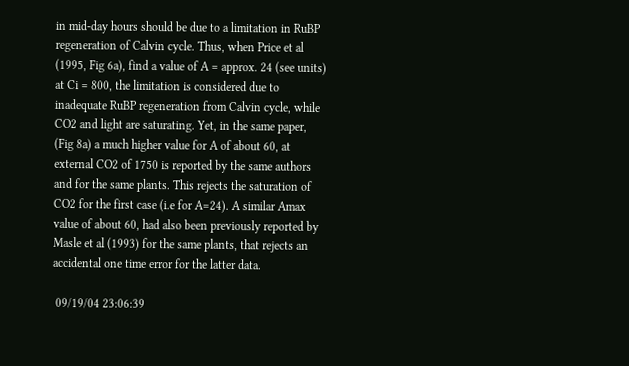in mid-day hours should be due to a limitation in RuBP regeneration of Calvin cycle. Thus, when Price et al (1995, Fig 6a), find a value of A = approx. 24 (see units) at Ci = 800, the limitation is considered due to inadequate RuBP regeneration from Calvin cycle, while CO2 and light are saturating. Yet, in the same paper, (Fig 8a) a much higher value for A of about 60, at external CO2 of 1750 is reported by the same authors and for the same plants. This rejects the saturation of CO2 for the first case (i.e for A=24). A similar Amax value of about 60, had also been previously reported by Masle et al (1993) for the same plants, that rejects an accidental one time error for the latter data.

 09/19/04 23:06:39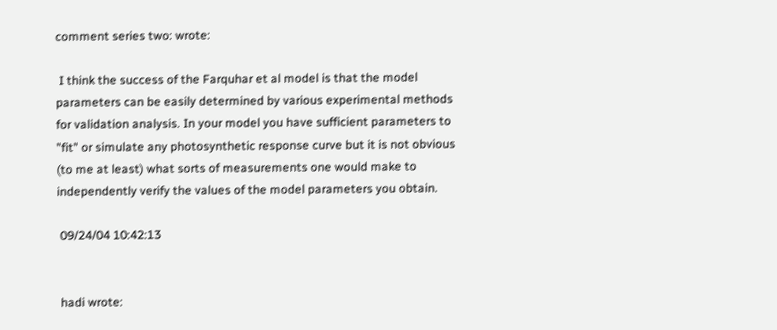comment series two: wrote:

 I think the success of the Farquhar et al model is that the model parameters can be easily determined by various experimental methods for validation analysis. In your model you have sufficient parameters to "fit" or simulate any photosynthetic response curve but it is not obvious (to me at least) what sorts of measurements one would make to independently verify the values of the model parameters you obtain.

 09/24/04 10:42:13


 hadi wrote: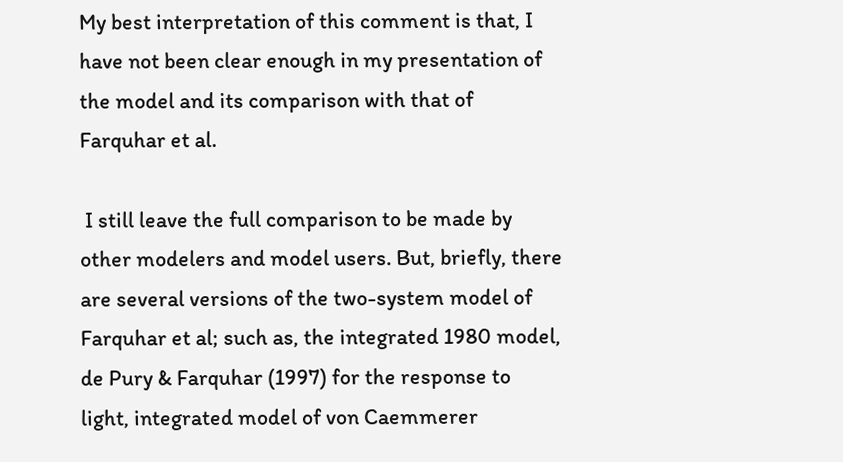My best interpretation of this comment is that, I have not been clear enough in my presentation of the model and its comparison with that of Farquhar et al.

 I still leave the full comparison to be made by other modelers and model users. But, briefly, there are several versions of the two-system model of Farquhar et al; such as, the integrated 1980 model, de Pury & Farquhar (1997) for the response to light, integrated model of von Caemmerer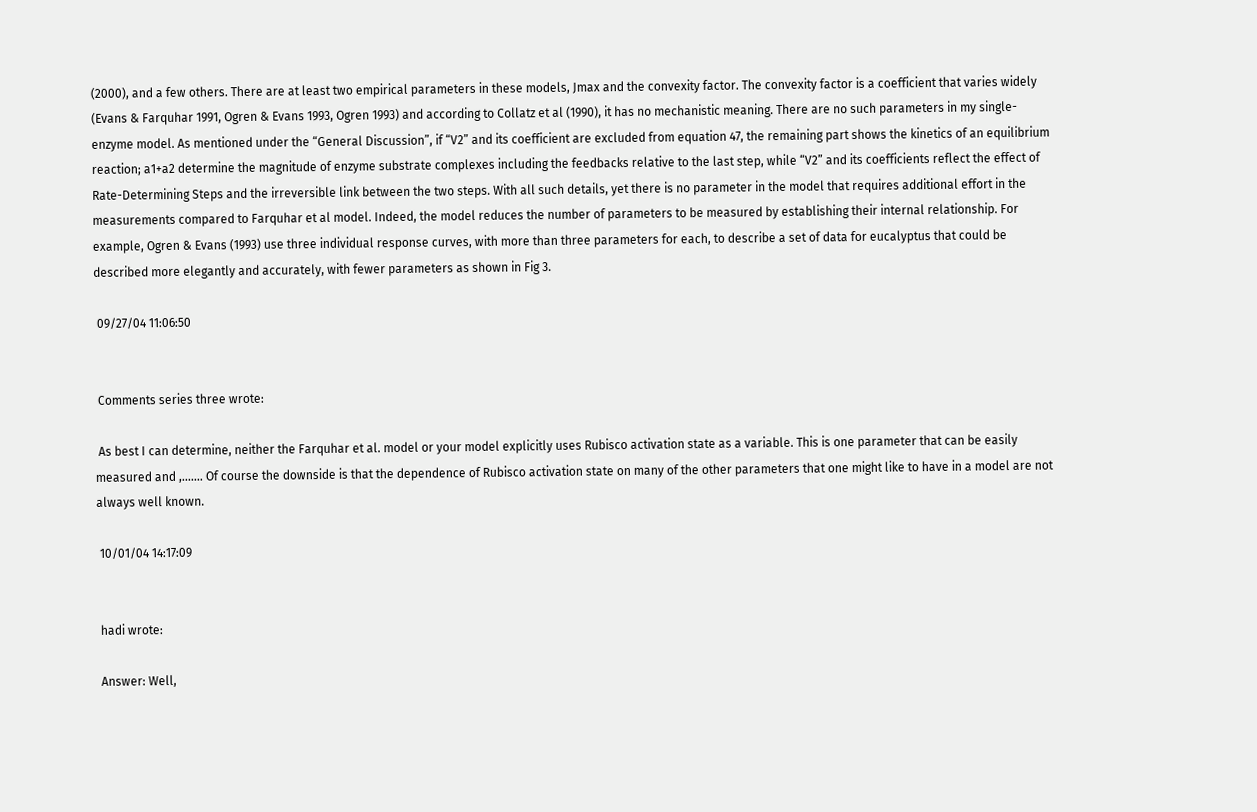(2000), and a few others. There are at least two empirical parameters in these models, Jmax and the convexity factor. The convexity factor is a coefficient that varies widely (Evans & Farquhar 1991, Ogren & Evans 1993, Ogren 1993) and according to Collatz et al (1990), it has no mechanistic meaning. There are no such parameters in my single-enzyme model. As mentioned under the “General Discussion”, if “V2” and its coefficient are excluded from equation 47, the remaining part shows the kinetics of an equilibrium reaction; a1+a2 determine the magnitude of enzyme substrate complexes including the feedbacks relative to the last step, while “V2” and its coefficients reflect the effect of Rate-Determining Steps and the irreversible link between the two steps. With all such details, yet there is no parameter in the model that requires additional effort in the measurements compared to Farquhar et al model. Indeed, the model reduces the number of parameters to be measured by establishing their internal relationship. For example, Ogren & Evans (1993) use three individual response curves, with more than three parameters for each, to describe a set of data for eucalyptus that could be described more elegantly and accurately, with fewer parameters as shown in Fig 3.

 09/27/04 11:06:50


 Comments series three wrote:

 As best I can determine, neither the Farquhar et al. model or your model explicitly uses Rubisco activation state as a variable. This is one parameter that can be easily measured and ,....... Of course the downside is that the dependence of Rubisco activation state on many of the other parameters that one might like to have in a model are not always well known.

 10/01/04 14:17:09


 hadi wrote:

 Answer: Well,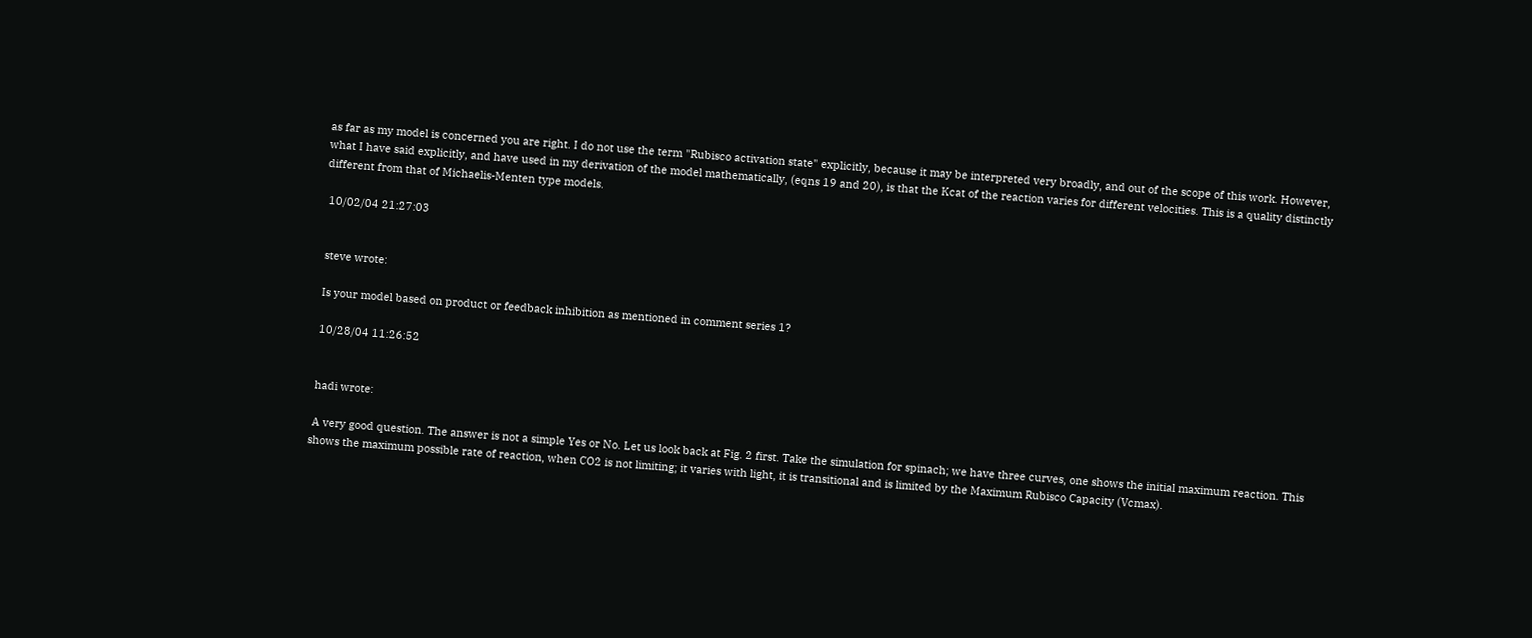as far as my model is concerned you are right. I do not use the term "Rubisco activation state" explicitly, because it may be interpreted very broadly, and out of the scope of this work. However, what I have said explicitly, and have used in my derivation of the model mathematically, (eqns 19 and 20), is that the Kcat of the reaction varies for different velocities. This is a quality distinctly different from that of Michaelis-Menten type models.

 10/02/04 21:27:03


 steve wrote:

 Is your model based on product or feedback inhibition as mentioned in comment series 1?

 10/28/04 11:26:52


 hadi wrote:

 A very good question. The answer is not a simple Yes or No. Let us look back at Fig. 2 first. Take the simulation for spinach; we have three curves, one shows the initial maximum reaction. This shows the maximum possible rate of reaction, when CO2 is not limiting; it varies with light, it is transitional and is limited by the Maximum Rubisco Capacity (Vcmax).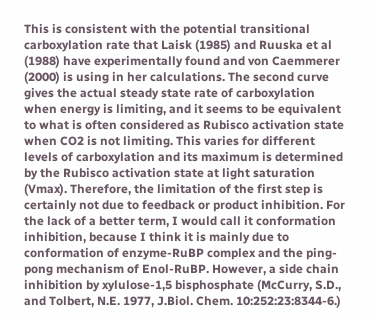This is consistent with the potential transitional carboxylation rate that Laisk (1985) and Ruuska et al (1988) have experimentally found and von Caemmerer (2000) is using in her calculations. The second curve gives the actual steady state rate of carboxylation when energy is limiting, and it seems to be equivalent to what is often considered as Rubisco activation state when CO2 is not limiting. This varies for different levels of carboxylation and its maximum is determined by the Rubisco activation state at light saturation (Vmax). Therefore, the limitation of the first step is certainly not due to feedback or product inhibition. For the lack of a better term, I would call it conformation inhibition, because I think it is mainly due to conformation of enzyme-RuBP complex and the ping-pong mechanism of Enol-RuBP. However, a side chain inhibition by xylulose-1,5 bisphosphate (McCurry, S.D., and Tolbert, N.E. 1977, J.Biol. Chem. 10:252:23:8344-6.)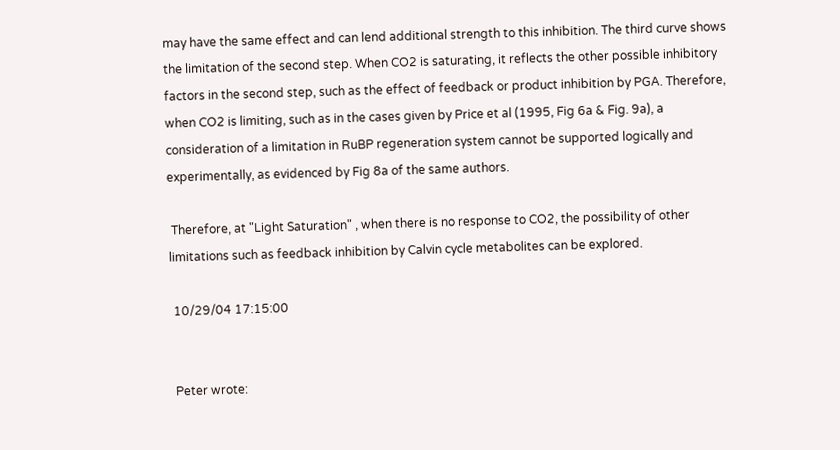may have the same effect and can lend additional strength to this inhibition. The third curve shows the limitation of the second step. When CO2 is saturating, it reflects the other possible inhibitory factors in the second step, such as the effect of feedback or product inhibition by PGA. Therefore, when CO2 is limiting, such as in the cases given by Price et al (1995, Fig 6a & Fig. 9a), a consideration of a limitation in RuBP regeneration system cannot be supported logically and experimentally, as evidenced by Fig 8a of the same authors.

 Therefore, at "Light Saturation" , when there is no response to CO2, the possibility of other limitations such as feedback inhibition by Calvin cycle metabolites can be explored.

 10/29/04 17:15:00


 Peter wrote: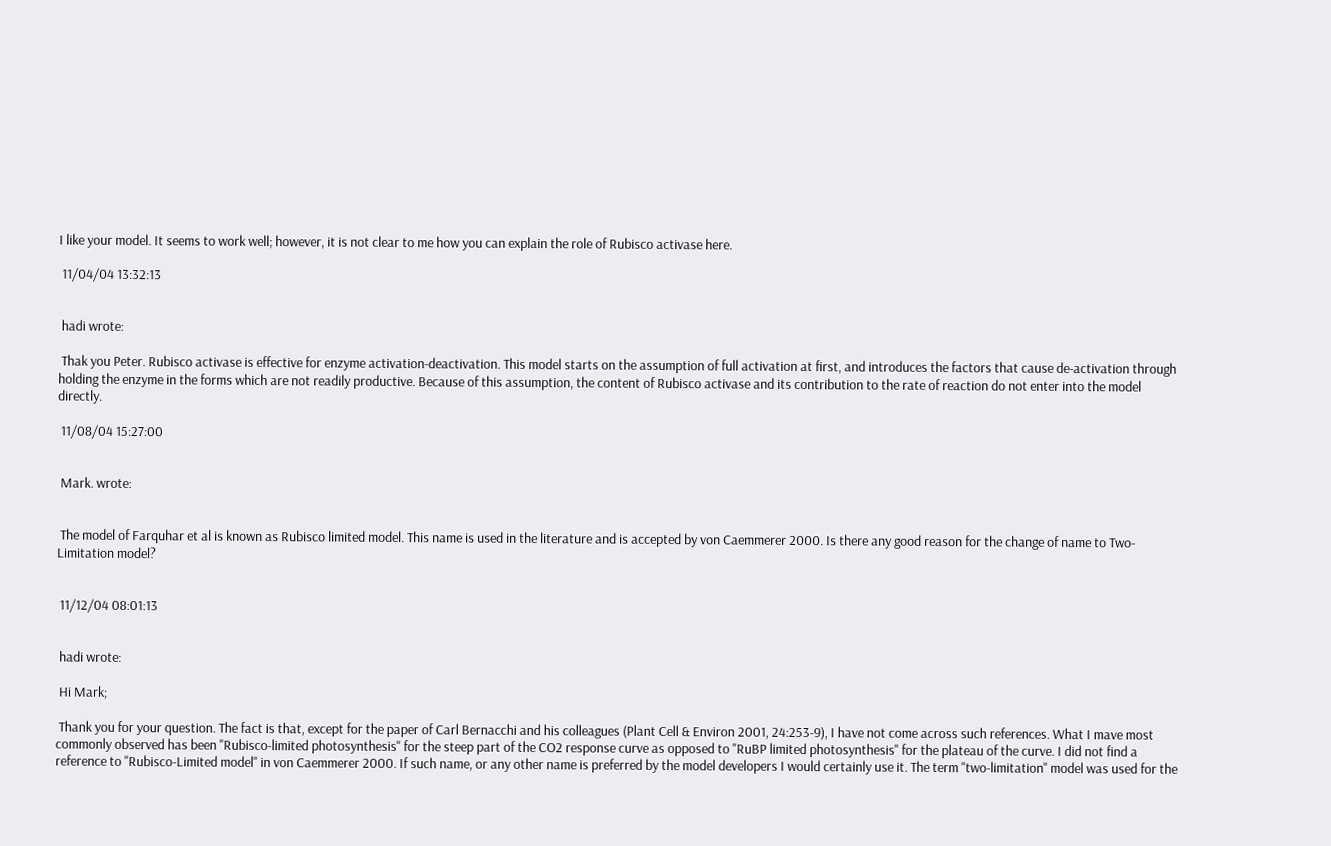I like your model. It seems to work well; however, it is not clear to me how you can explain the role of Rubisco activase here.

 11/04/04 13:32:13


 hadi wrote:

 Thak you Peter. Rubisco activase is effective for enzyme activation-deactivation. This model starts on the assumption of full activation at first, and introduces the factors that cause de-activation through holding the enzyme in the forms which are not readily productive. Because of this assumption, the content of Rubisco activase and its contribution to the rate of reaction do not enter into the model directly.

 11/08/04 15:27:00


 Mark. wrote:


 The model of Farquhar et al is known as Rubisco limited model. This name is used in the literature and is accepted by von Caemmerer 2000. Is there any good reason for the change of name to Two-Limitation model?


 11/12/04 08:01:13


 hadi wrote:

 Hi Mark;

 Thank you for your question. The fact is that, except for the paper of Carl Bernacchi and his colleagues (Plant Cell & Environ 2001, 24:253-9), I have not come across such references. What I mave most commonly observed has been "Rubisco-limited photosynthesis" for the steep part of the CO2 response curve as opposed to "RuBP limited photosynthesis" for the plateau of the curve. I did not find a reference to "Rubisco-Limited model" in von Caemmerer 2000. If such name, or any other name is preferred by the model developers I would certainly use it. The term "two-limitation" model was used for the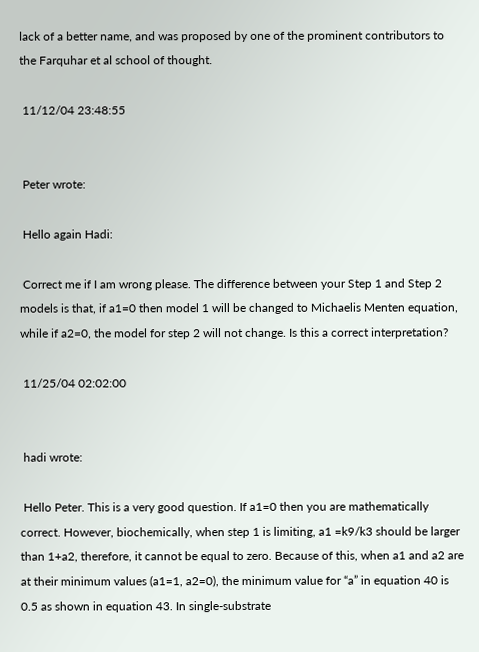lack of a better name, and was proposed by one of the prominent contributors to the Farquhar et al school of thought.

 11/12/04 23:48:55


 Peter wrote:

 Hello again Hadi:

 Correct me if I am wrong please. The difference between your Step 1 and Step 2 models is that, if a1=0 then model 1 will be changed to Michaelis Menten equation, while if a2=0, the model for step 2 will not change. Is this a correct interpretation?

 11/25/04 02:02:00


 hadi wrote:

 Hello Peter. This is a very good question. If a1=0 then you are mathematically correct. However, biochemically, when step 1 is limiting, a1 =k9/k3 should be larger than 1+a2, therefore, it cannot be equal to zero. Because of this, when a1 and a2 are at their minimum values (a1=1, a2=0), the minimum value for “a” in equation 40 is 0.5 as shown in equation 43. In single-substrate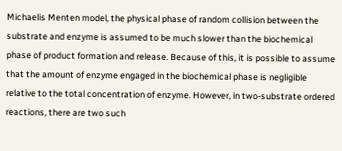Michaelis Menten model, the physical phase of random collision between the substrate and enzyme is assumed to be much slower than the biochemical phase of product formation and release. Because of this, it is possible to assume that the amount of enzyme engaged in the biochemical phase is negligible relative to the total concentration of enzyme. However, in two-substrate ordered reactions, there are two such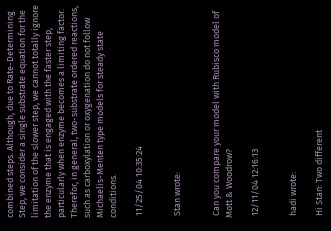combined steps. Although, due to Rate-Determining Step, we consider a single substrate equation for the limitation of the slower step, we cannot totally ignore the enzyme that is engaged with the faster step, particularly when enzyme becomes a limiting factor. Therefor, in general, two-substrate ordered reactions, such as carboxylation or oxygenation do not follow Michaelis-Menten type models for steady state conditions.

 11/25/04 10:35:24


 Stan wrote:


 Can you compare your model with Rubisco model of Mott & Woodrow?

 12/11/04 12:16:13


 hadi wrote:

 Hi Stan: Two different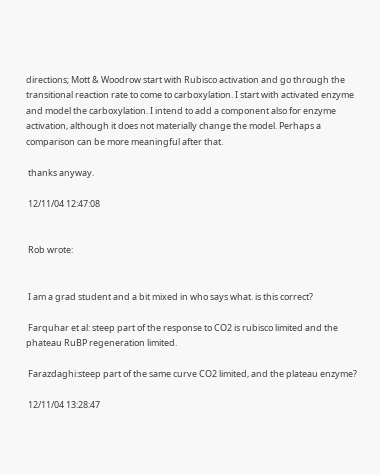directions; Mott & Woodrow start with Rubisco activation and go through the transitional reaction rate to come to carboxylation. I start with activated enzyme and model the carboxylation. I intend to add a component also for enzyme activation, although it does not materially change the model. Perhaps a comparison can be more meaningful after that.

 thanks anyway.

 12/11/04 12:47:08


 Rob wrote:


 I am a grad student and a bit mixed in who says what. is this correct?

 Farquhar et al: steep part of the response to CO2 is rubisco limited and the phateau RuBP regeneration limited.

 Farazdaghi:steep part of the same curve CO2 limited, and the plateau enzyme?

 12/11/04 13:28:47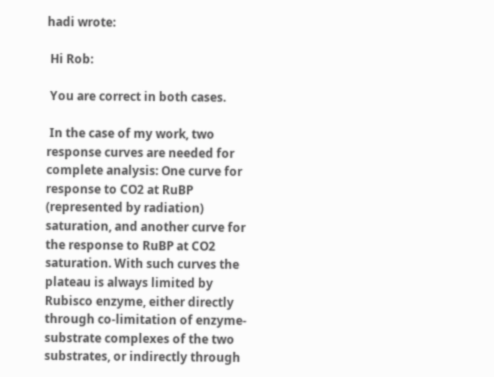hadi wrote:

 Hi Rob:

 You are correct in both cases.

 In the case of my work, two response curves are needed for complete analysis: One curve for response to CO2 at RuBP (represented by radiation) saturation, and another curve for the response to RuBP at CO2 saturation. With such curves the plateau is always limited by Rubisco enzyme, either directly through co-limitation of enzyme-substrate complexes of the two substrates, or indirectly through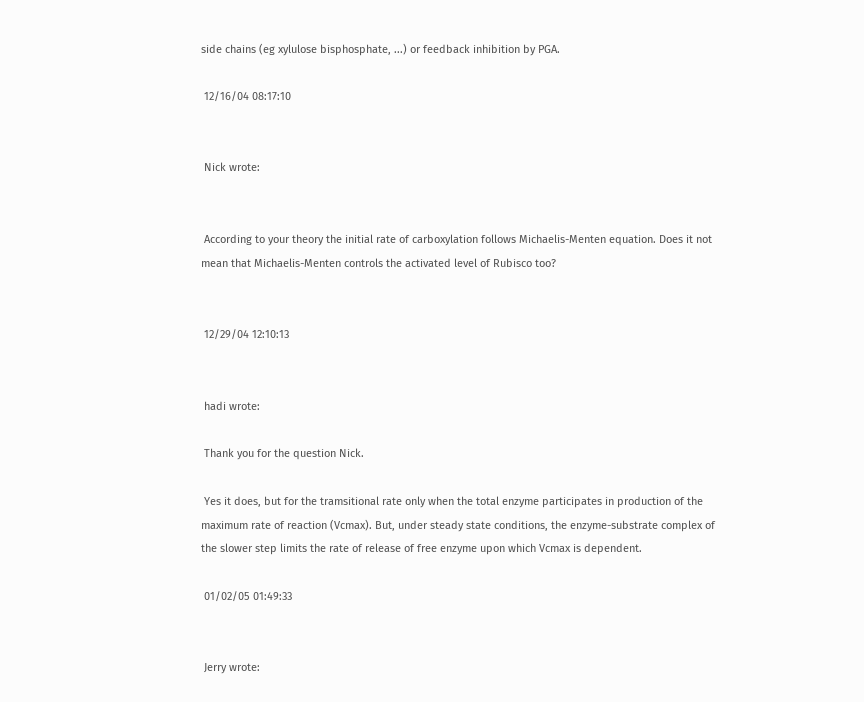side chains (eg xylulose bisphosphate, ...) or feedback inhibition by PGA.

 12/16/04 08:17:10


 Nick wrote:


 According to your theory the initial rate of carboxylation follows Michaelis-Menten equation. Does it not mean that Michaelis-Menten controls the activated level of Rubisco too?


 12/29/04 12:10:13


 hadi wrote:

 Thank you for the question Nick.

 Yes it does, but for the tramsitional rate only when the total enzyme participates in production of the maximum rate of reaction (Vcmax). But, under steady state conditions, the enzyme-substrate complex of the slower step limits the rate of release of free enzyme upon which Vcmax is dependent.

 01/02/05 01:49:33


 Jerry wrote: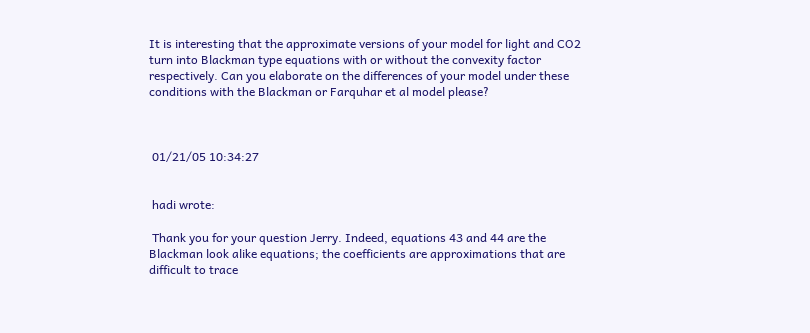It is interesting that the approximate versions of your model for light and CO2 turn into Blackman type equations with or without the convexity factor respectively. Can you elaborate on the differences of your model under these conditions with the Blackman or Farquhar et al model please?



 01/21/05 10:34:27


 hadi wrote:

 Thank you for your question Jerry. Indeed, equations 43 and 44 are the Blackman look alike equations; the coefficients are approximations that are difficult to trace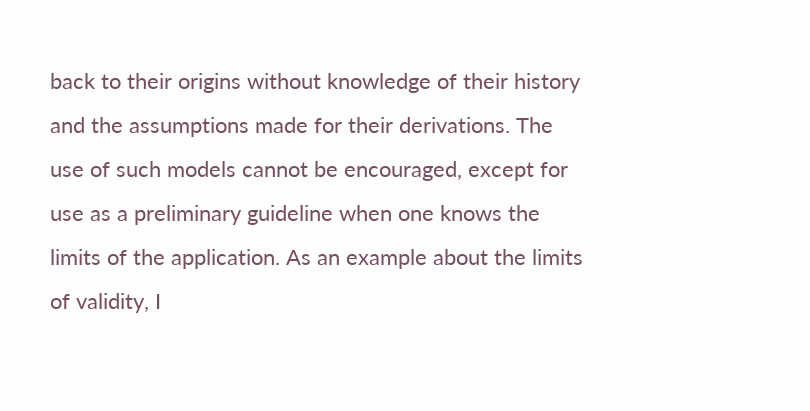back to their origins without knowledge of their history and the assumptions made for their derivations. The use of such models cannot be encouraged, except for use as a preliminary guideline when one knows the limits of the application. As an example about the limits of validity, I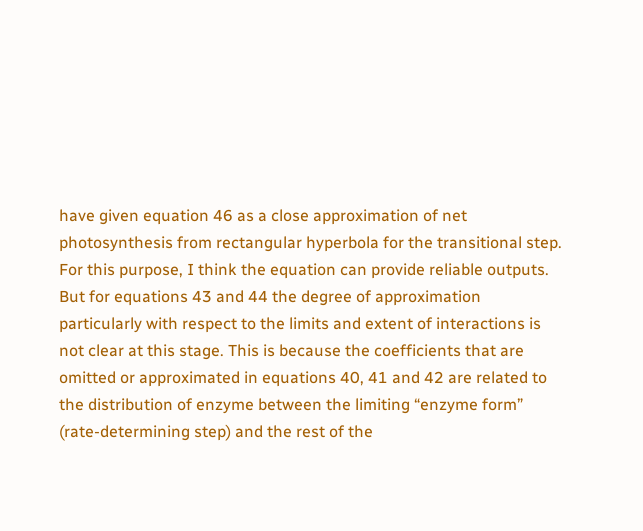have given equation 46 as a close approximation of net photosynthesis from rectangular hyperbola for the transitional step. For this purpose, I think the equation can provide reliable outputs. But for equations 43 and 44 the degree of approximation particularly with respect to the limits and extent of interactions is not clear at this stage. This is because the coefficients that are omitted or approximated in equations 40, 41 and 42 are related to the distribution of enzyme between the limiting “enzyme form” (rate-determining step) and the rest of the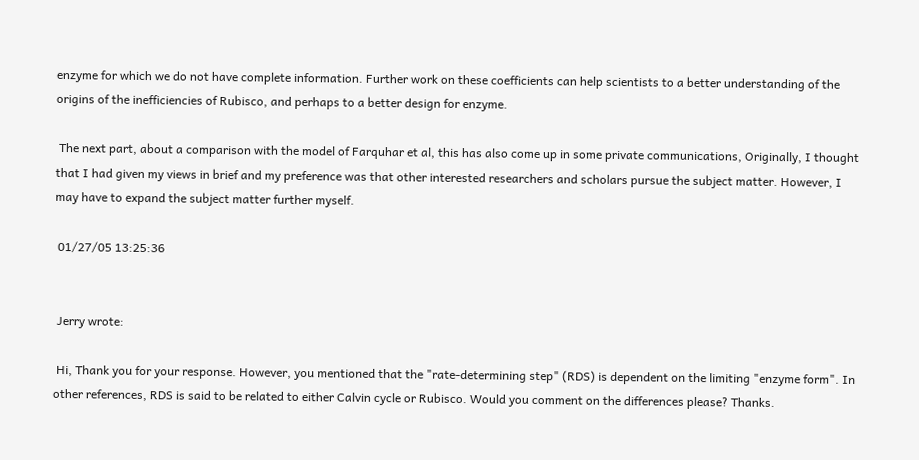enzyme for which we do not have complete information. Further work on these coefficients can help scientists to a better understanding of the origins of the inefficiencies of Rubisco, and perhaps to a better design for enzyme.

 The next part, about a comparison with the model of Farquhar et al, this has also come up in some private communications, Originally, I thought that I had given my views in brief and my preference was that other interested researchers and scholars pursue the subject matter. However, I may have to expand the subject matter further myself.

 01/27/05 13:25:36


 Jerry wrote:

 Hi, Thank you for your response. However, you mentioned that the "rate-determining step" (RDS) is dependent on the limiting "enzyme form". In other references, RDS is said to be related to either Calvin cycle or Rubisco. Would you comment on the differences please? Thanks.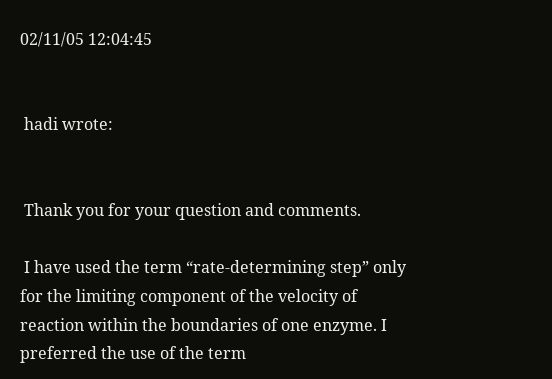02/11/05 12:04:45


 hadi wrote:


 Thank you for your question and comments.

 I have used the term “rate-determining step” only for the limiting component of the velocity of reaction within the boundaries of one enzyme. I preferred the use of the term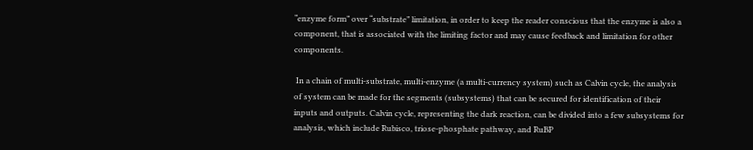“enzyme form” over “substrate” limitation, in order to keep the reader conscious that the enzyme is also a component, that is associated with the limiting factor and may cause feedback and limitation for other components.

 In a chain of multi-substrate, multi-enzyme (a multi-currency system) such as Calvin cycle, the analysis of system can be made for the segments (subsystems) that can be secured for identification of their inputs and outputs. Calvin cycle, representing the dark reaction, can be divided into a few subsystems for analysis, which include Rubisco, triose-phosphate pathway, and RuBP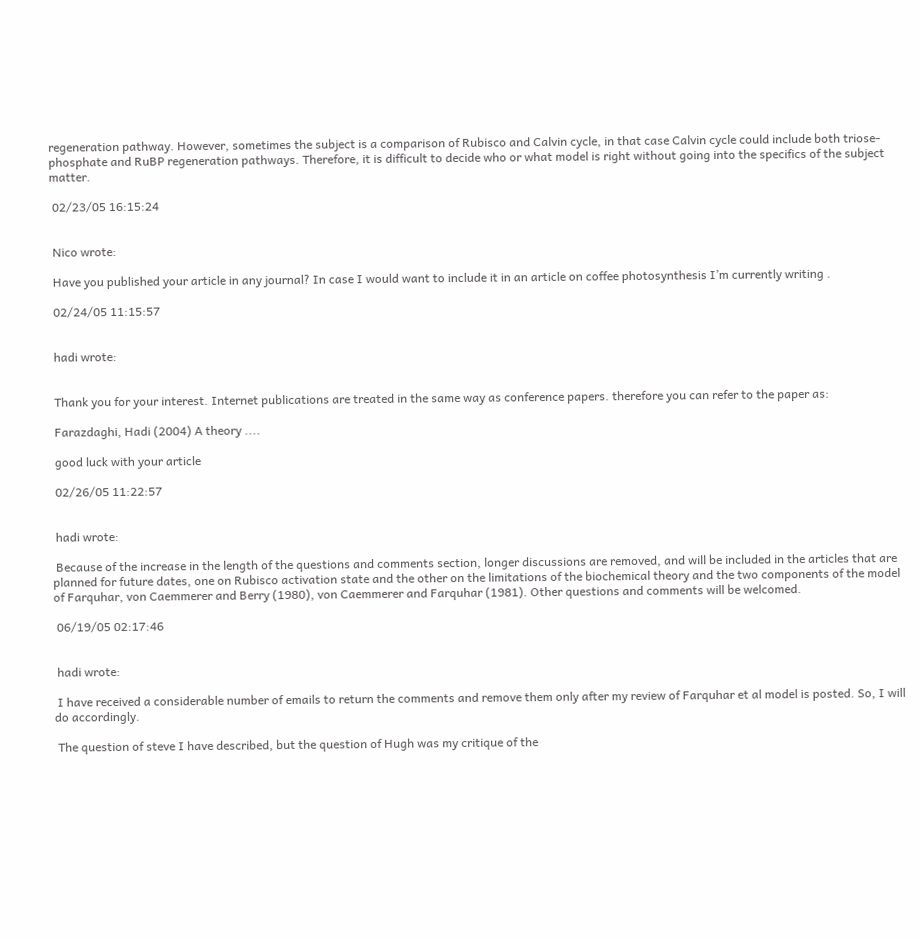regeneration pathway. However, sometimes the subject is a comparison of Rubisco and Calvin cycle, in that case Calvin cycle could include both triose-phosphate and RuBP regeneration pathways. Therefore, it is difficult to decide who or what model is right without going into the specifics of the subject matter.

 02/23/05 16:15:24


 Nico wrote:

 Have you published your article in any journal? In case I would want to include it in an article on coffee photosynthesis I’m currently writing .

 02/24/05 11:15:57


 hadi wrote:


 Thank you for your interest. Internet publications are treated in the same way as conference papers. therefore you can refer to the paper as:

 Farazdaghi, Hadi (2004) A theory ....

 good luck with your article

 02/26/05 11:22:57


 hadi wrote:

 Because of the increase in the length of the questions and comments section, longer discussions are removed, and will be included in the articles that are planned for future dates, one on Rubisco activation state and the other on the limitations of the biochemical theory and the two components of the model of Farquhar, von Caemmerer and Berry (1980), von Caemmerer and Farquhar (1981). Other questions and comments will be welcomed.

 06/19/05 02:17:46


 hadi wrote:

 I have received a considerable number of emails to return the comments and remove them only after my review of Farquhar et al model is posted. So, I will do accordingly.

 The question of steve I have described, but the question of Hugh was my critique of the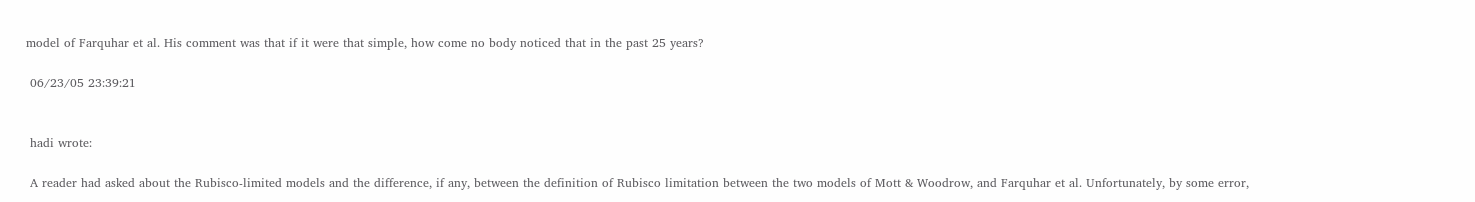model of Farquhar et al. His comment was that if it were that simple, how come no body noticed that in the past 25 years?

 06/23/05 23:39:21


 hadi wrote:

 A reader had asked about the Rubisco-limited models and the difference, if any, between the definition of Rubisco limitation between the two models of Mott & Woodrow, and Farquhar et al. Unfortunately, by some error,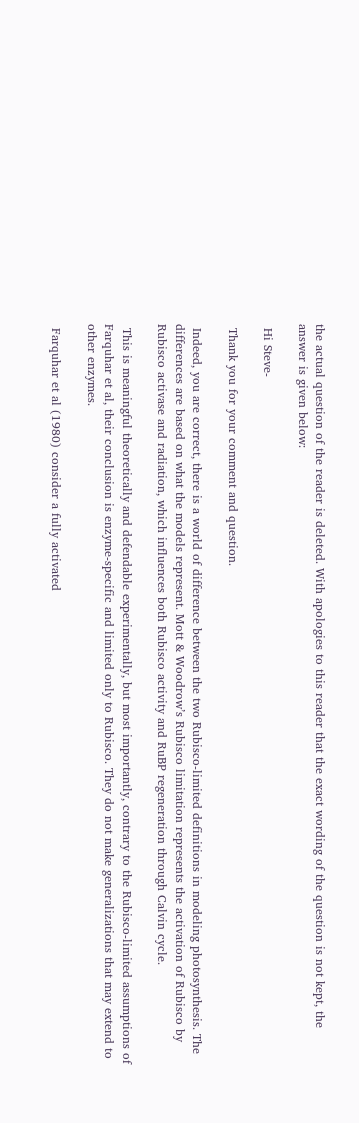the actual question of the reader is deleted. With apologies to this reader that the exact wording of the question is not kept, the answer is given below:

 Hi Steve-

 Thank you for your comment and question.

 Indeed, you are correct, there is a world of difference between the two Rubisco-limited definitions in modeling photosynthesis. The differences are based on what the models represent. Mott & Woodrow’s Rubisco limitation represents the activation of Rubisco by Rubisco activase and radiation, which influences both Rubisco activity and RuBP regeneration through Calvin cycle.

 This is meaningful theoretically and defendable experimentally, but most importantly, contrary to the Rubisco-limited assumptions of Farquhar et al, their conclusion is enzyme-specific and limited only to Rubisco. They do not make generalizations that may extend to other enzymes.

 Farquhar et al (1980) consider a fully activated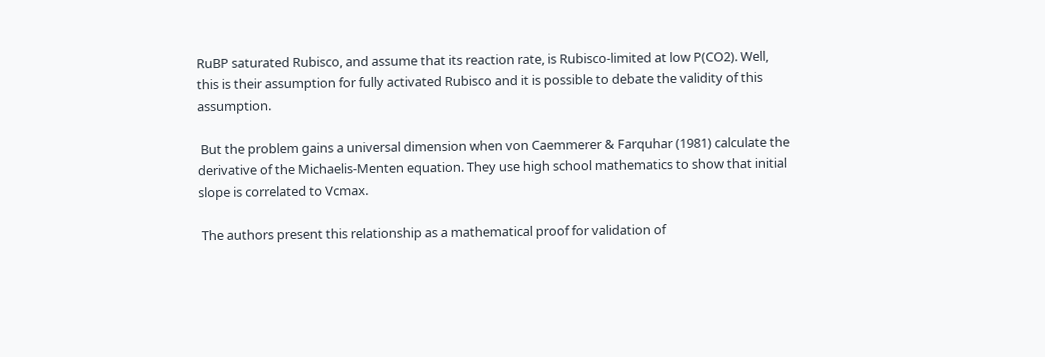RuBP saturated Rubisco, and assume that its reaction rate, is Rubisco-limited at low P(CO2). Well, this is their assumption for fully activated Rubisco and it is possible to debate the validity of this assumption.

 But the problem gains a universal dimension when von Caemmerer & Farquhar (1981) calculate the derivative of the Michaelis-Menten equation. They use high school mathematics to show that initial slope is correlated to Vcmax.

 The authors present this relationship as a mathematical proof for validation of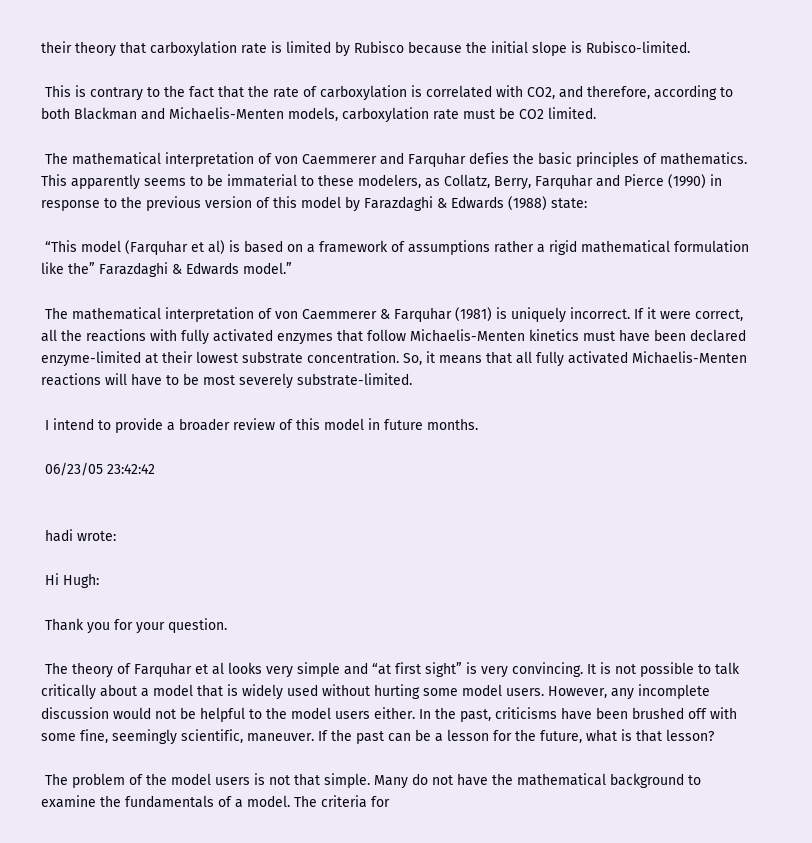their theory that carboxylation rate is limited by Rubisco because the initial slope is Rubisco-limited.

 This is contrary to the fact that the rate of carboxylation is correlated with CO2, and therefore, according to both Blackman and Michaelis-Menten models, carboxylation rate must be CO2 limited.

 The mathematical interpretation of von Caemmerer and Farquhar defies the basic principles of mathematics. This apparently seems to be immaterial to these modelers, as Collatz, Berry, Farquhar and Pierce (1990) in response to the previous version of this model by Farazdaghi & Edwards (1988) state:

 “This model (Farquhar et al) is based on a framework of assumptions rather a rigid mathematical formulation like the” Farazdaghi & Edwards model.”

 The mathematical interpretation of von Caemmerer & Farquhar (1981) is uniquely incorrect. If it were correct, all the reactions with fully activated enzymes that follow Michaelis-Menten kinetics must have been declared enzyme-limited at their lowest substrate concentration. So, it means that all fully activated Michaelis-Menten reactions will have to be most severely substrate-limited.

 I intend to provide a broader review of this model in future months.

 06/23/05 23:42:42


 hadi wrote:

 Hi Hugh:

 Thank you for your question.

 The theory of Farquhar et al looks very simple and “at first sight” is very convincing. It is not possible to talk critically about a model that is widely used without hurting some model users. However, any incomplete discussion would not be helpful to the model users either. In the past, criticisms have been brushed off with some fine, seemingly scientific, maneuver. If the past can be a lesson for the future, what is that lesson?

 The problem of the model users is not that simple. Many do not have the mathematical background to examine the fundamentals of a model. The criteria for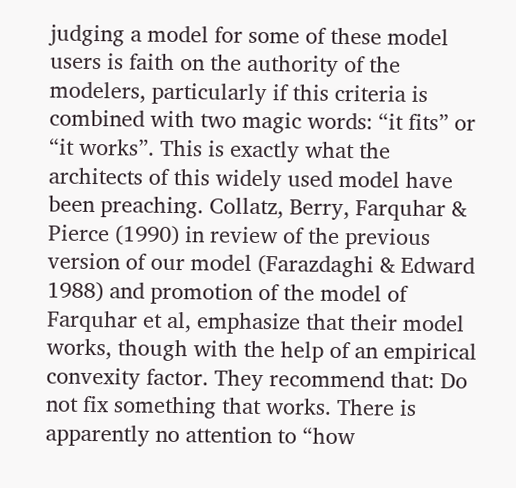judging a model for some of these model users is faith on the authority of the modelers, particularly if this criteria is combined with two magic words: “it fits” or “it works”. This is exactly what the architects of this widely used model have been preaching. Collatz, Berry, Farquhar & Pierce (1990) in review of the previous version of our model (Farazdaghi & Edward 1988) and promotion of the model of Farquhar et al, emphasize that their model works, though with the help of an empirical convexity factor. They recommend that: Do not fix something that works. There is apparently no attention to “how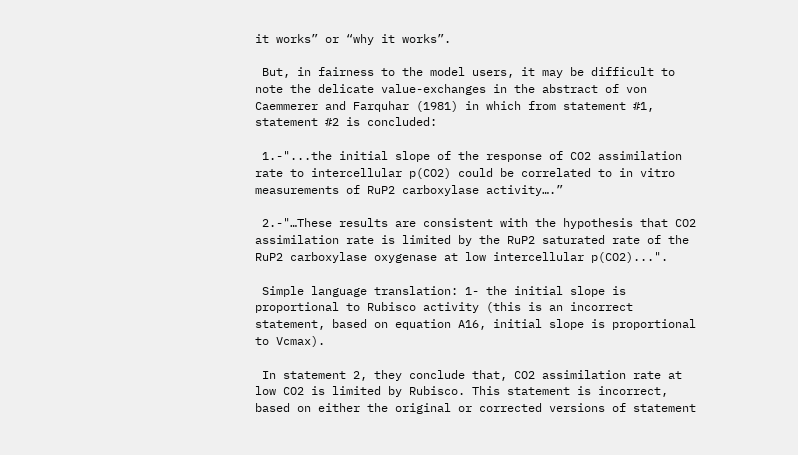it works” or “why it works”.

 But, in fairness to the model users, it may be difficult to note the delicate value-exchanges in the abstract of von Caemmerer and Farquhar (1981) in which from statement #1, statement #2 is concluded:

 1.-"...the initial slope of the response of CO2 assimilation rate to intercellular p(CO2) could be correlated to in vitro measurements of RuP2 carboxylase activity….”

 2.-"…These results are consistent with the hypothesis that CO2 assimilation rate is limited by the RuP2 saturated rate of the RuP2 carboxylase oxygenase at low intercellular p(CO2)...".

 Simple language translation: 1- the initial slope is proportional to Rubisco activity (this is an incorrect statement, based on equation A16, initial slope is proportional to Vcmax).

 In statement 2, they conclude that, CO2 assimilation rate at low CO2 is limited by Rubisco. This statement is incorrect, based on either the original or corrected versions of statement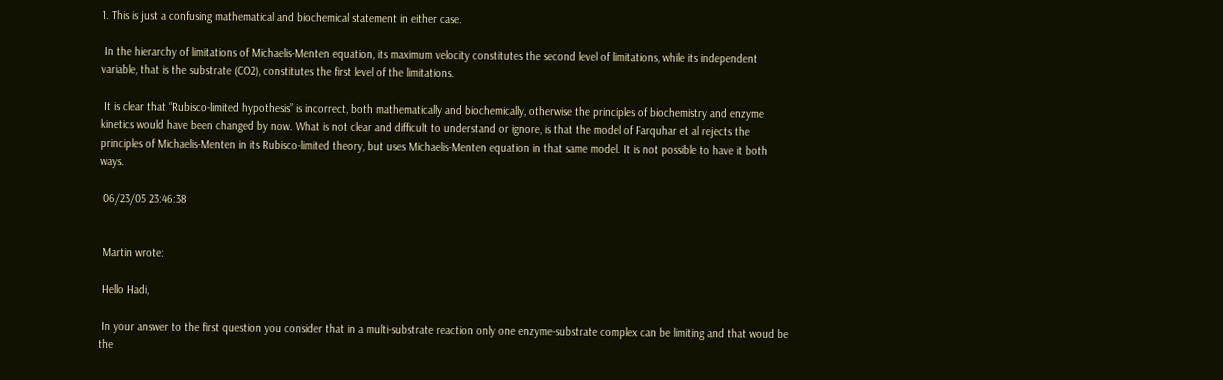1. This is just a confusing mathematical and biochemical statement in either case.

 In the hierarchy of limitations of Michaelis-Menten equation, its maximum velocity constitutes the second level of limitations, while its independent variable, that is the substrate (CO2), constitutes the first level of the limitations.

 It is clear that “Rubisco-limited hypothesis” is incorrect, both mathematically and biochemically, otherwise the principles of biochemistry and enzyme kinetics would have been changed by now. What is not clear and difficult to understand or ignore, is that the model of Farquhar et al rejects the principles of Michaelis-Menten in its Rubisco-limited theory, but uses Michaelis-Menten equation in that same model. It is not possible to have it both ways.

 06/23/05 23:46:38


 Martin wrote:

 Hello Hadi,

 In your answer to the first question you consider that in a multi-substrate reaction only one enzyme-substrate complex can be limiting and that woud be the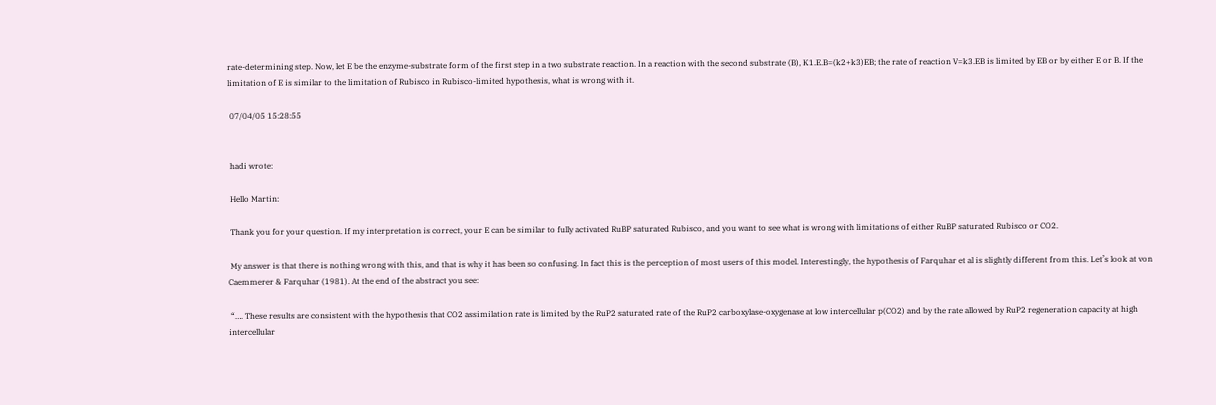rate-determining step. Now, let E be the enzyme-substrate form of the first step in a two substrate reaction. In a reaction with the second substrate (B), K1.E.B=(k2+k3)EB; the rate of reaction V=k3.EB is limited by EB or by either E or B. If the limitation of E is similar to the limitation of Rubisco in Rubisco-limited hypothesis, what is wrong with it.

 07/04/05 15:28:55


 hadi wrote:

 Hello Martin:

 Thank you for your question. If my interpretation is correct, your E can be similar to fully activated RuBP saturated Rubisco, and you want to see what is wrong with limitations of either RuBP saturated Rubisco or CO2.

 My answer is that there is nothing wrong with this, and that is why it has been so confusing. In fact this is the perception of most users of this model. Interestingly, the hypothesis of Farquhar et al is slightly different from this. Let’s look at von Caemmerer & Farquhar (1981). At the end of the abstract you see:

 “…. These results are consistent with the hypothesis that CO2 assimilation rate is limited by the RuP2 saturated rate of the RuP2 carboxylase-oxygenase at low intercellular p(CO2) and by the rate allowed by RuP2 regeneration capacity at high intercellular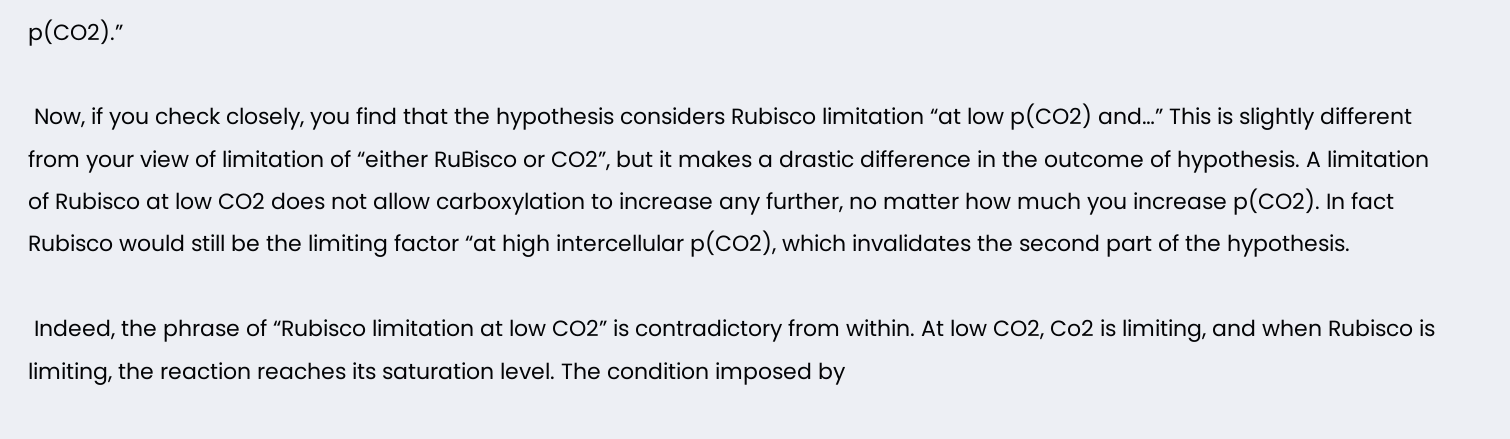p(CO2).”

 Now, if you check closely, you find that the hypothesis considers Rubisco limitation “at low p(CO2) and…” This is slightly different from your view of limitation of “either RuBisco or CO2”, but it makes a drastic difference in the outcome of hypothesis. A limitation of Rubisco at low CO2 does not allow carboxylation to increase any further, no matter how much you increase p(CO2). In fact Rubisco would still be the limiting factor “at high intercellular p(CO2), which invalidates the second part of the hypothesis.

 Indeed, the phrase of “Rubisco limitation at low CO2” is contradictory from within. At low CO2, Co2 is limiting, and when Rubisco is limiting, the reaction reaches its saturation level. The condition imposed by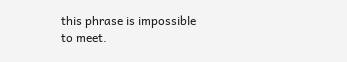this phrase is impossible to meet.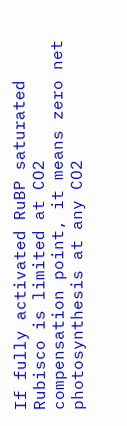If fully activated RuBP saturated Rubisco is limited at CO2 compensation point, it means zero net photosynthesis at any CO2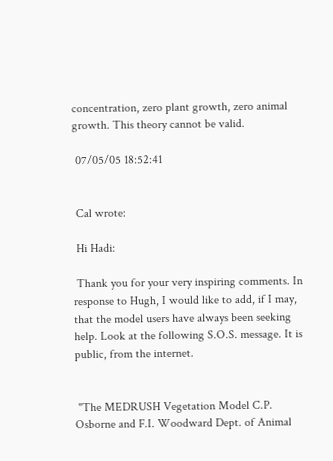concentration, zero plant growth, zero animal growth. This theory cannot be valid.

 07/05/05 18:52:41


 Cal wrote:

 Hi Hadi:

 Thank you for your very inspiring comments. In response to Hugh, I would like to add, if I may, that the model users have always been seeking help. Look at the following S.O.S. message. It is public, from the internet.


 "The MEDRUSH Vegetation Model C.P. Osborne and F.I. Woodward Dept. of Animal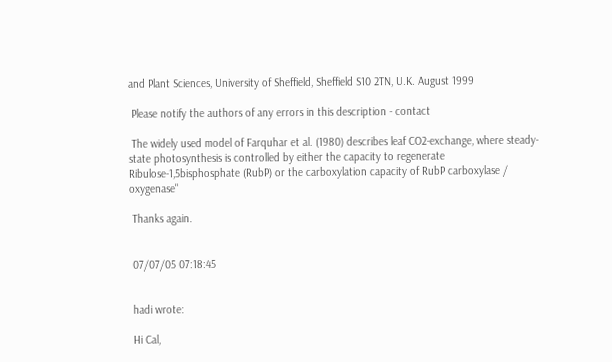and Plant Sciences, University of Sheffield, Sheffield S10 2TN, U.K. August 1999

 Please notify the authors of any errors in this description - contact

 The widely used model of Farquhar et al. (1980) describes leaf CO2-exchange, where steady-state photosynthesis is controlled by either the capacity to regenerate Ribulose-1,5bisphosphate (RubP) or the carboxylation capacity of RubP carboxylase / oxygenase"

 Thanks again.


 07/07/05 07:18:45


 hadi wrote:

 Hi Cal,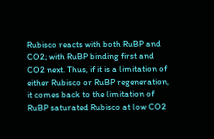Rubisco reacts with both RuBP and CO2; with RuBP binding first and CO2 next. Thus, if it is a limitation of either Rubisco or RuBP regeneration, it comes back to the limitation of RuBP saturated Rubisco at low CO2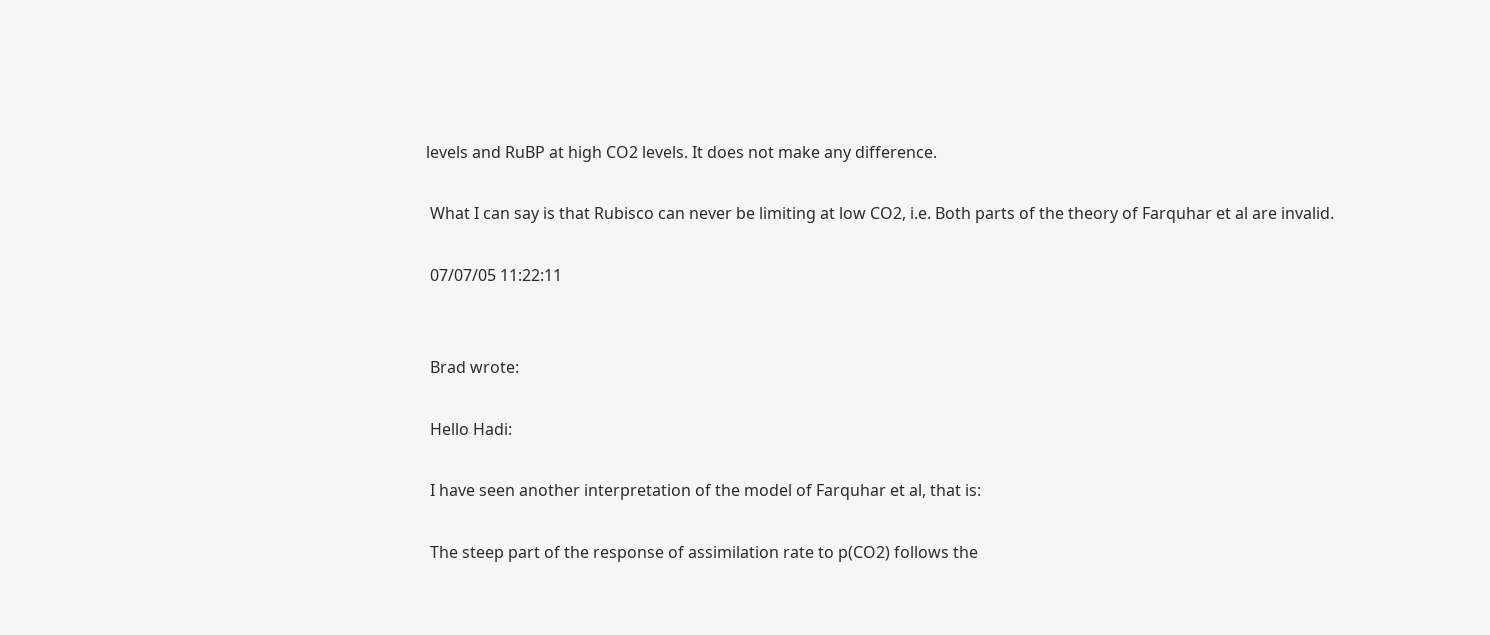levels and RuBP at high CO2 levels. It does not make any difference.

 What I can say is that Rubisco can never be limiting at low CO2, i.e. Both parts of the theory of Farquhar et al are invalid.

 07/07/05 11:22:11


 Brad wrote:

 Hello Hadi:

 I have seen another interpretation of the model of Farquhar et al, that is:

 The steep part of the response of assimilation rate to p(CO2) follows the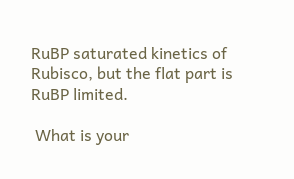RuBP saturated kinetics of Rubisco, but the flat part is RuBP limited.

 What is your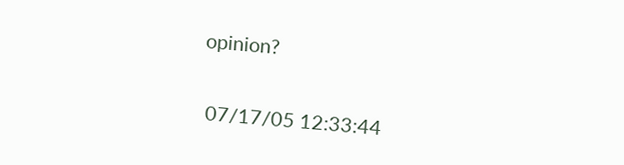opinion?


 07/17/05 12:33:44